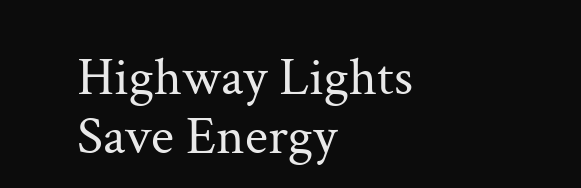Highway Lights Save Energy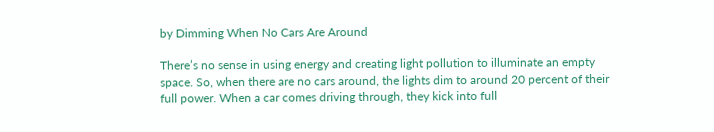by Dimming When No Cars Are Around

There’s no sense in using energy and creating light pollution to illuminate an empty space. So, when there are no cars around, the lights dim to around 20 percent of their full power. When a car comes driving through, they kick into full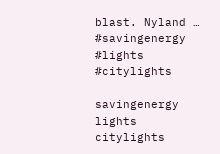blast. Nyland … #savingenergy #lights #citylights

savingenergy lights citylights